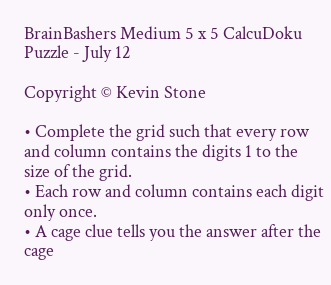BrainBashers Medium 5 x 5 CalcuDoku Puzzle - July 12

Copyright © Kevin Stone

• Complete the grid such that every row and column contains the digits 1 to the size of the grid.
• Each row and column contains each digit only once.
• A cage clue tells you the answer after the cage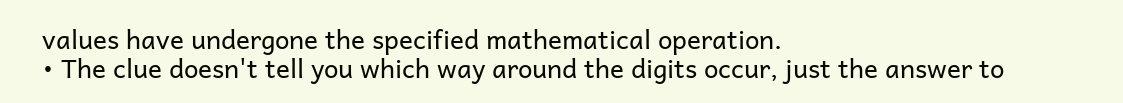values have undergone the specified mathematical operation.
• The clue doesn't tell you which way around the digits occur, just the answer to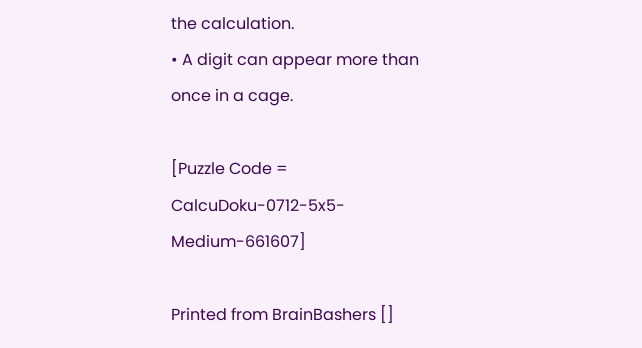the calculation.
• A digit can appear more than once in a cage.

[Puzzle Code = CalcuDoku-0712-5x5-Medium-661607]

Printed from BrainBashers []